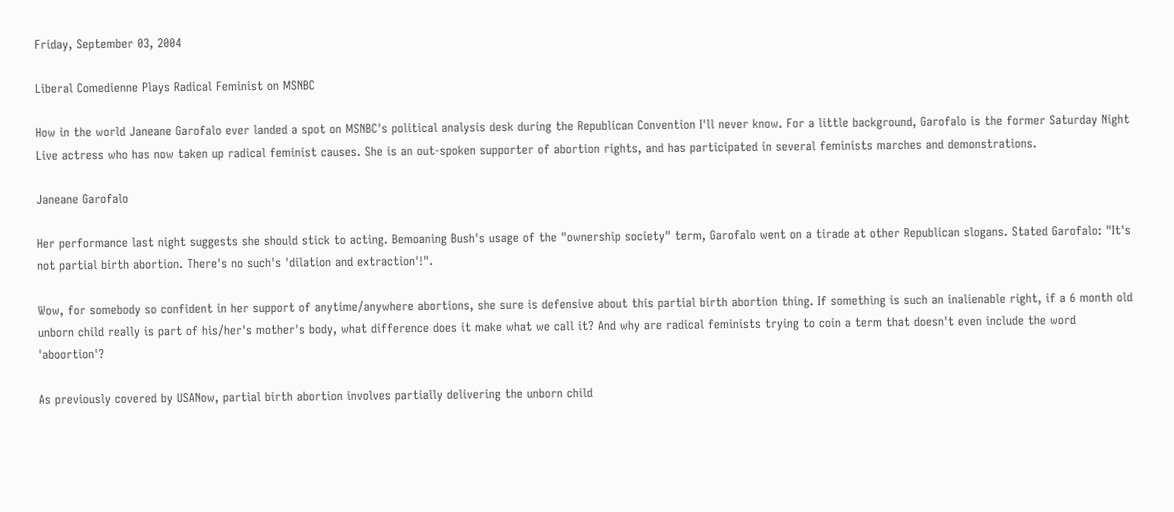Friday, September 03, 2004

Liberal Comedienne Plays Radical Feminist on MSNBC

How in the world Janeane Garofalo ever landed a spot on MSNBC's political analysis desk during the Republican Convention I'll never know. For a little background, Garofalo is the former Saturday Night Live actress who has now taken up radical feminist causes. She is an out-spoken supporter of abortion rights, and has participated in several feminists marches and demonstrations.

Janeane Garofalo

Her performance last night suggests she should stick to acting. Bemoaning Bush's usage of the "ownership society" term, Garofalo went on a tirade at other Republican slogans. Stated Garofalo: "It's not partial birth abortion. There's no such's 'dilation and extraction'!".

Wow, for somebody so confident in her support of anytime/anywhere abortions, she sure is defensive about this partial birth abortion thing. If something is such an inalienable right, if a 6 month old unborn child really is part of his/her's mother's body, what difference does it make what we call it? And why are radical feminists trying to coin a term that doesn't even include the word 'aboortion'?

As previously covered by USANow, partial birth abortion involves partially delivering the unborn child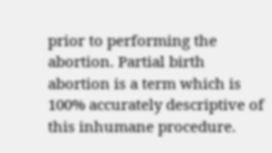prior to performing the abortion. Partial birth abortion is a term which is 100% accurately descriptive of this inhumane procedure.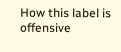How this label is offensive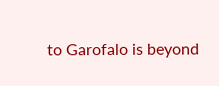to Garofalo is beyond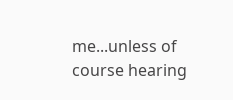me...unless of course hearing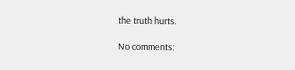the truth hurts.

No comments: